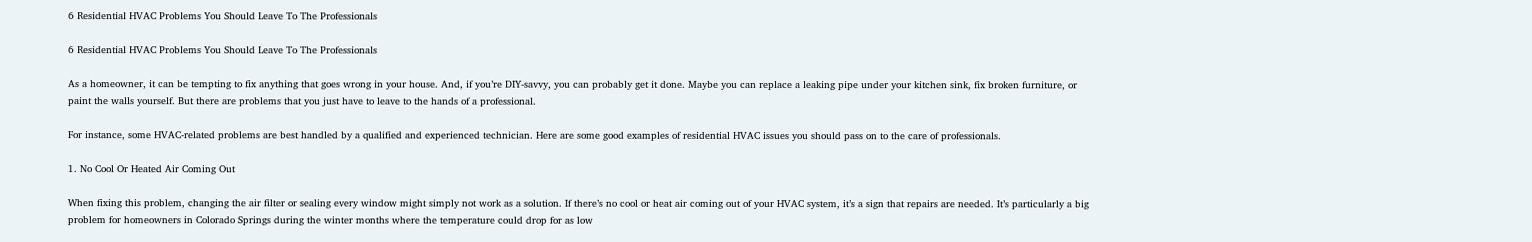6 Residential HVAC Problems You Should Leave To The Professionals

6 Residential HVAC Problems You Should Leave To The Professionals

As a homeowner, it can be tempting to fix anything that goes wrong in your house. And, if you’re DIY-savvy, you can probably get it done. Maybe you can replace a leaking pipe under your kitchen sink, fix broken furniture, or paint the walls yourself. But there are problems that you just have to leave to the hands of a professional.

For instance, some HVAC-related problems are best handled by a qualified and experienced technician. Here are some good examples of residential HVAC issues you should pass on to the care of professionals.

1. No Cool Or Heated Air Coming Out

When fixing this problem, changing the air filter or sealing every window might simply not work as a solution. If there’s no cool or heat air coming out of your HVAC system, it’s a sign that repairs are needed. It’s particularly a big problem for homeowners in Colorado Springs during the winter months where the temperature could drop for as low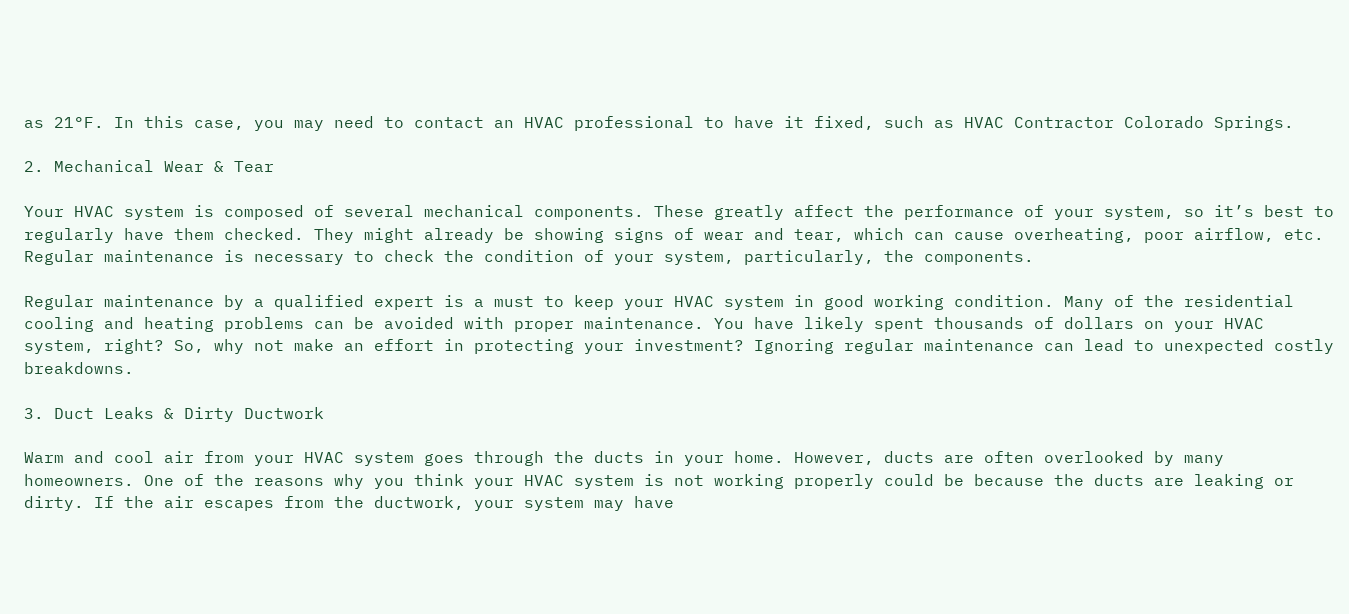as 21°F. In this case, you may need to contact an HVAC professional to have it fixed, such as HVAC Contractor Colorado Springs.

2. Mechanical Wear & Tear

Your HVAC system is composed of several mechanical components. These greatly affect the performance of your system, so it’s best to regularly have them checked. They might already be showing signs of wear and tear, which can cause overheating, poor airflow, etc. Regular maintenance is necessary to check the condition of your system, particularly, the components.

Regular maintenance by a qualified expert is a must to keep your HVAC system in good working condition. Many of the residential cooling and heating problems can be avoided with proper maintenance. You have likely spent thousands of dollars on your HVAC system, right? So, why not make an effort in protecting your investment? Ignoring regular maintenance can lead to unexpected costly breakdowns.

3. Duct Leaks & Dirty Ductwork

Warm and cool air from your HVAC system goes through the ducts in your home. However, ducts are often overlooked by many homeowners. One of the reasons why you think your HVAC system is not working properly could be because the ducts are leaking or dirty. If the air escapes from the ductwork, your system may have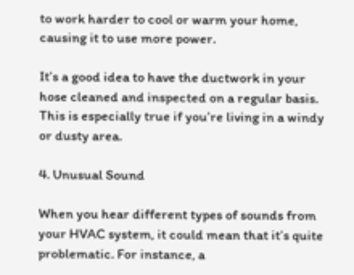to work harder to cool or warm your home, causing it to use more power.

It’s a good idea to have the ductwork in your hose cleaned and inspected on a regular basis. This is especially true if you’re living in a windy or dusty area.

4. Unusual Sound

When you hear different types of sounds from your HVAC system, it could mean that it’s quite problematic. For instance, a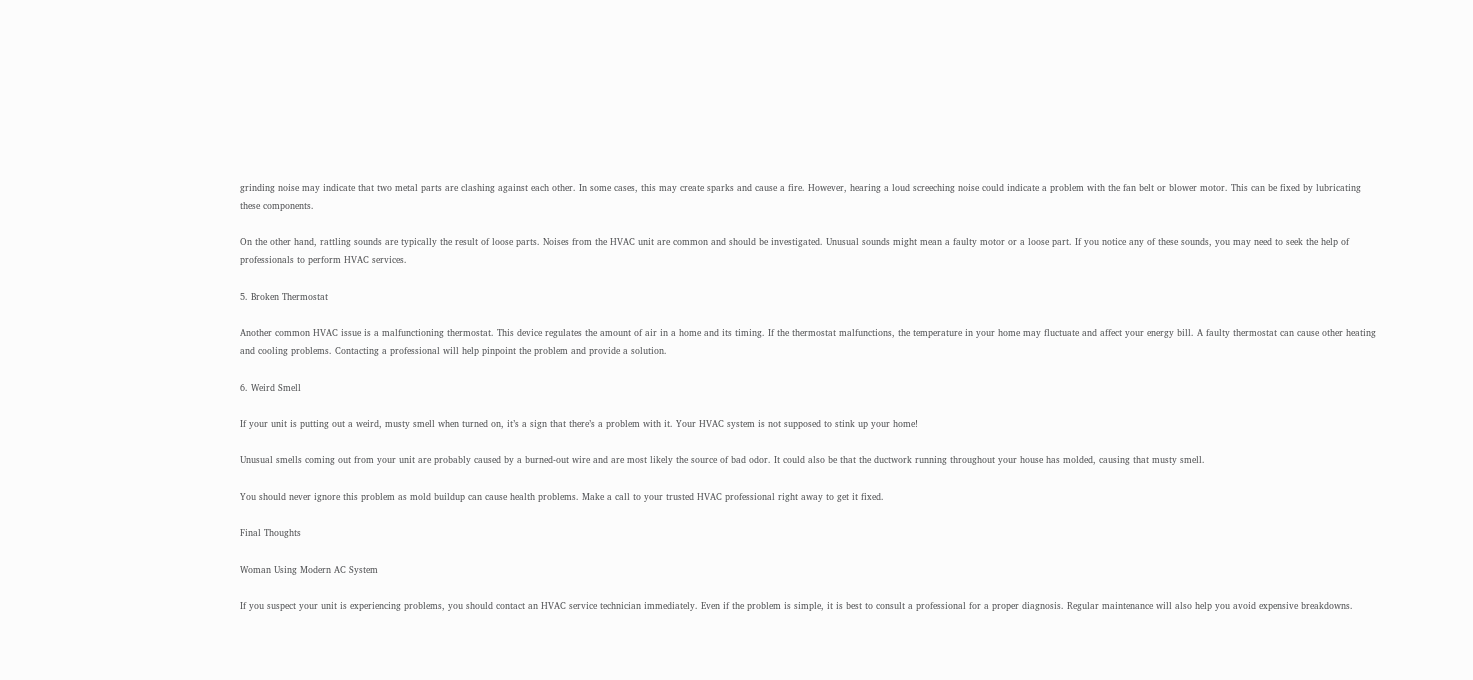grinding noise may indicate that two metal parts are clashing against each other. In some cases, this may create sparks and cause a fire. However, hearing a loud screeching noise could indicate a problem with the fan belt or blower motor. This can be fixed by lubricating these components.

On the other hand, rattling sounds are typically the result of loose parts. Noises from the HVAC unit are common and should be investigated. Unusual sounds might mean a faulty motor or a loose part. If you notice any of these sounds, you may need to seek the help of professionals to perform HVAC services.

5. Broken Thermostat

Another common HVAC issue is a malfunctioning thermostat. This device regulates the amount of air in a home and its timing. If the thermostat malfunctions, the temperature in your home may fluctuate and affect your energy bill. A faulty thermostat can cause other heating and cooling problems. Contacting a professional will help pinpoint the problem and provide a solution.

6. Weird Smell

If your unit is putting out a weird, musty smell when turned on, it’s a sign that there’s a problem with it. Your HVAC system is not supposed to stink up your home!

Unusual smells coming out from your unit are probably caused by a burned-out wire and are most likely the source of bad odor. It could also be that the ductwork running throughout your house has molded, causing that musty smell.

You should never ignore this problem as mold buildup can cause health problems. Make a call to your trusted HVAC professional right away to get it fixed.

Final Thoughts

Woman Using Modern AC System

If you suspect your unit is experiencing problems, you should contact an HVAC service technician immediately. Even if the problem is simple, it is best to consult a professional for a proper diagnosis. Regular maintenance will also help you avoid expensive breakdowns.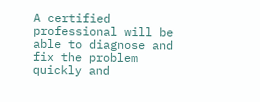A certified professional will be able to diagnose and fix the problem quickly and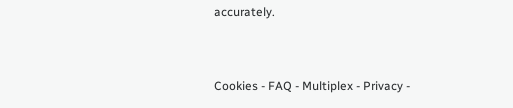accurately.


Cookies - FAQ - Multiplex - Privacy -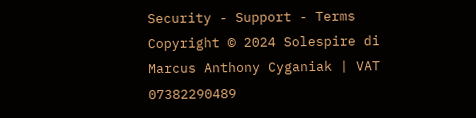Security - Support - Terms
Copyright © 2024 Solespire di Marcus Anthony Cyganiak | VAT 07382290489